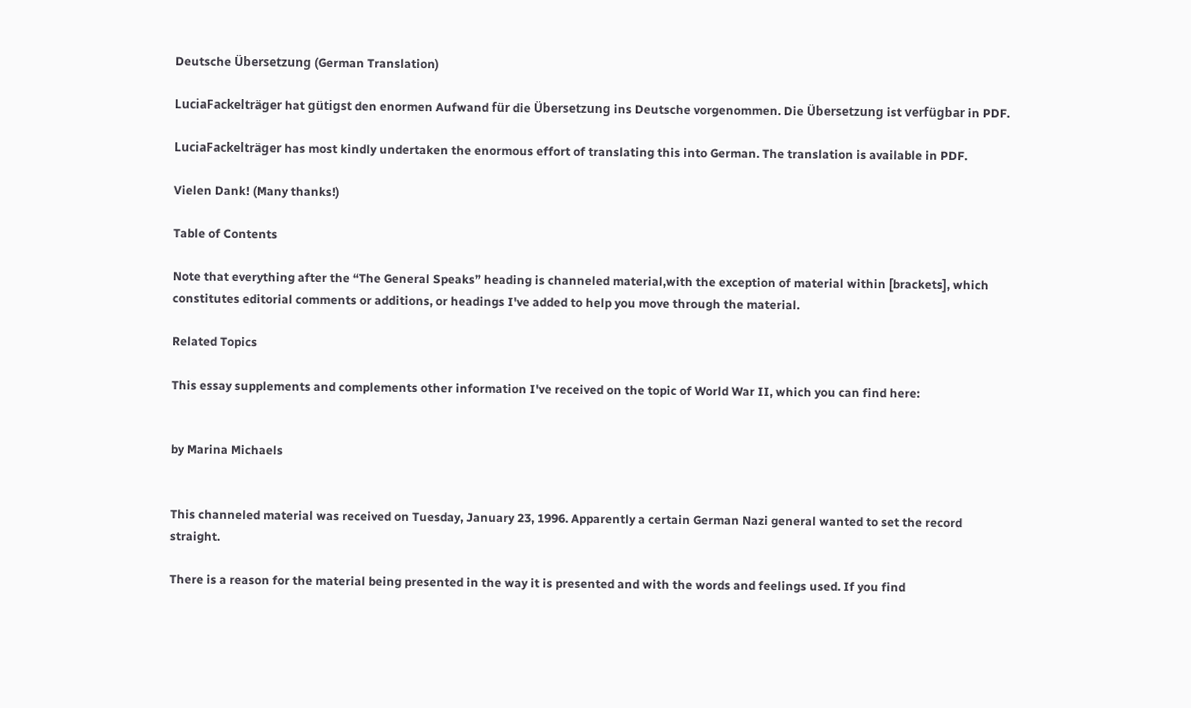Deutsche Übersetzung (German Translation)

LuciaFackelträger hat gütigst den enormen Aufwand für die Übersetzung ins Deutsche vorgenommen. Die Übersetzung ist verfügbar in PDF.

LuciaFackelträger has most kindly undertaken the enormous effort of translating this into German. The translation is available in PDF.

Vielen Dank! (Many thanks!)

Table of Contents

Note that everything after the “The General Speaks” heading is channeled material,with the exception of material within [brackets], which constitutes editorial comments or additions, or headings I've added to help you move through the material.

Related Topics

This essay supplements and complements other information I've received on the topic of World War II, which you can find here:


by Marina Michaels


This channeled material was received on Tuesday, January 23, 1996. Apparently a certain German Nazi general wanted to set the record straight.

There is a reason for the material being presented in the way it is presented and with the words and feelings used. If you find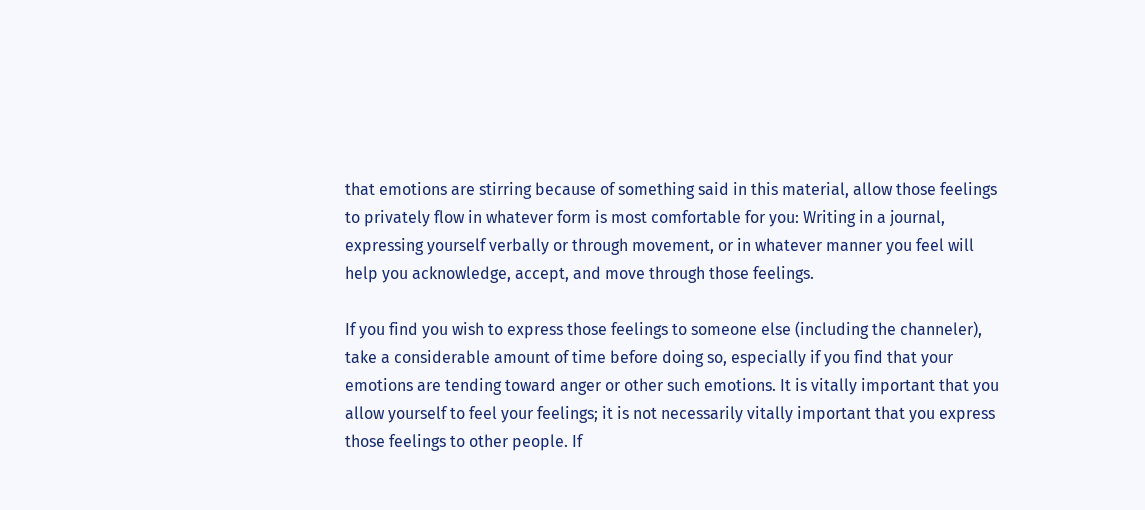that emotions are stirring because of something said in this material, allow those feelings to privately flow in whatever form is most comfortable for you: Writing in a journal, expressing yourself verbally or through movement, or in whatever manner you feel will help you acknowledge, accept, and move through those feelings.

If you find you wish to express those feelings to someone else (including the channeler), take a considerable amount of time before doing so, especially if you find that your emotions are tending toward anger or other such emotions. It is vitally important that you allow yourself to feel your feelings; it is not necessarily vitally important that you express those feelings to other people. If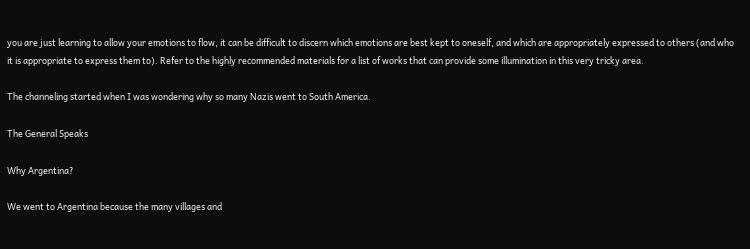you are just learning to allow your emotions to flow, it can be difficult to discern which emotions are best kept to oneself, and which are appropriately expressed to others (and who it is appropriate to express them to). Refer to the highly recommended materials for a list of works that can provide some illumination in this very tricky area.

The channeling started when I was wondering why so many Nazis went to South America.

The General Speaks

Why Argentina?

We went to Argentina because the many villages and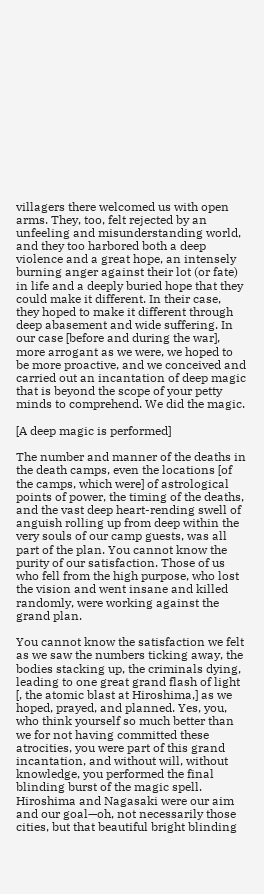villagers there welcomed us with open arms. They, too, felt rejected by an unfeeling and misunderstanding world, and they too harbored both a deep violence and a great hope, an intensely burning anger against their lot (or fate) in life and a deeply buried hope that they could make it different. In their case, they hoped to make it different through deep abasement and wide suffering. In our case [before and during the war], more arrogant as we were, we hoped to be more proactive, and we conceived and carried out an incantation of deep magic that is beyond the scope of your petty minds to comprehend. We did the magic.

[A deep magic is performed]

The number and manner of the deaths in the death camps, even the locations [of the camps, which were] of astrological points of power, the timing of the deaths, and the vast deep heart-rending swell of anguish rolling up from deep within the very souls of our camp guests, was all part of the plan. You cannot know the purity of our satisfaction. Those of us who fell from the high purpose, who lost the vision and went insane and killed randomly, were working against the grand plan.

You cannot know the satisfaction we felt as we saw the numbers ticking away, the bodies stacking up, the criminals dying, leading to one great grand flash of light [, the atomic blast at Hiroshima,] as we hoped, prayed, and planned. Yes, you, who think yourself so much better than we for not having committed these atrocities, you were part of this grand incantation, and without will, without knowledge, you performed the final blinding burst of the magic spell. Hiroshima and Nagasaki were our aim and our goal—oh, not necessarily those cities, but that beautiful bright blinding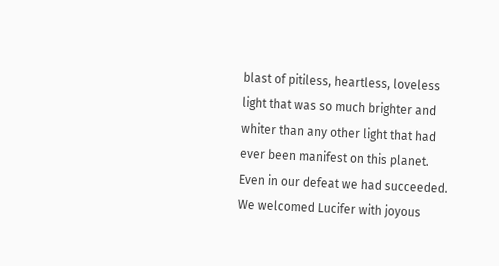blast of pitiless, heartless, loveless light that was so much brighter and whiter than any other light that had ever been manifest on this planet. Even in our defeat we had succeeded. We welcomed Lucifer with joyous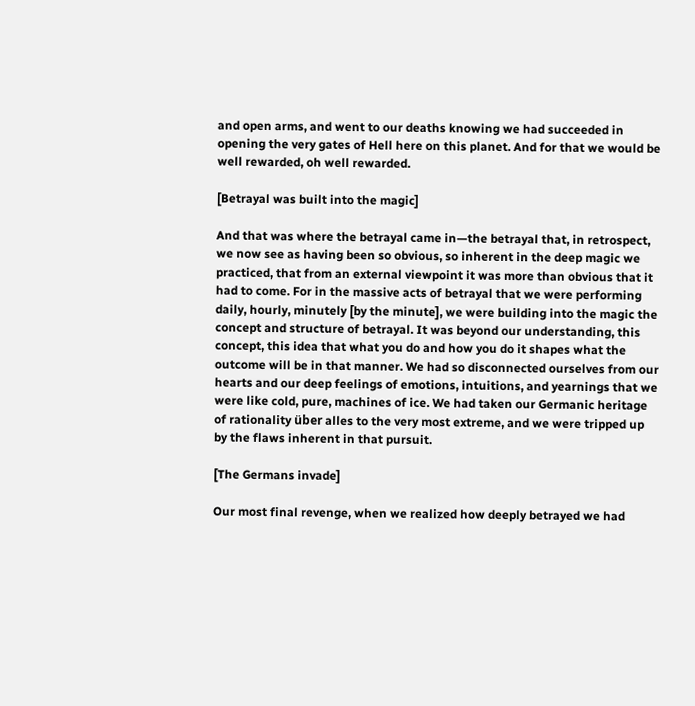and open arms, and went to our deaths knowing we had succeeded in opening the very gates of Hell here on this planet. And for that we would be well rewarded, oh well rewarded.

[Betrayal was built into the magic]

And that was where the betrayal came in—the betrayal that, in retrospect, we now see as having been so obvious, so inherent in the deep magic we practiced, that from an external viewpoint it was more than obvious that it had to come. For in the massive acts of betrayal that we were performing daily, hourly, minutely [by the minute], we were building into the magic the concept and structure of betrayal. It was beyond our understanding, this concept, this idea that what you do and how you do it shapes what the outcome will be in that manner. We had so disconnected ourselves from our hearts and our deep feelings of emotions, intuitions, and yearnings that we were like cold, pure, machines of ice. We had taken our Germanic heritage of rationality über alles to the very most extreme, and we were tripped up by the flaws inherent in that pursuit.

[The Germans invade]

Our most final revenge, when we realized how deeply betrayed we had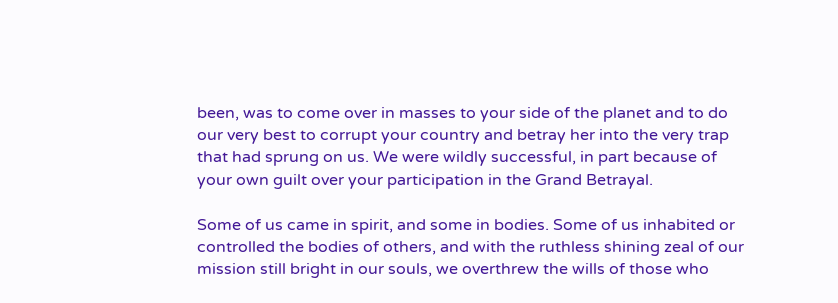been, was to come over in masses to your side of the planet and to do our very best to corrupt your country and betray her into the very trap that had sprung on us. We were wildly successful, in part because of your own guilt over your participation in the Grand Betrayal.

Some of us came in spirit, and some in bodies. Some of us inhabited or controlled the bodies of others, and with the ruthless shining zeal of our mission still bright in our souls, we overthrew the wills of those who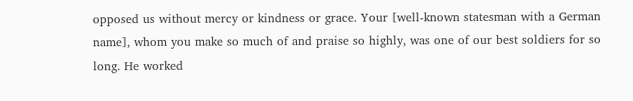opposed us without mercy or kindness or grace. Your [well-known statesman with a German name], whom you make so much of and praise so highly, was one of our best soldiers for so long. He worked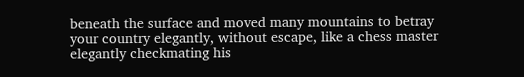beneath the surface and moved many mountains to betray your country elegantly, without escape, like a chess master elegantly checkmating his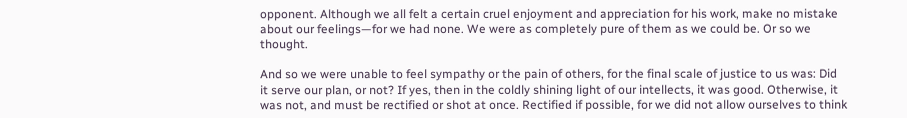opponent. Although we all felt a certain cruel enjoyment and appreciation for his work, make no mistake about our feelings—for we had none. We were as completely pure of them as we could be. Or so we thought.

And so we were unable to feel sympathy or the pain of others, for the final scale of justice to us was: Did it serve our plan, or not? If yes, then in the coldly shining light of our intellects, it was good. Otherwise, it was not, and must be rectified or shot at once. Rectified if possible, for we did not allow ourselves to think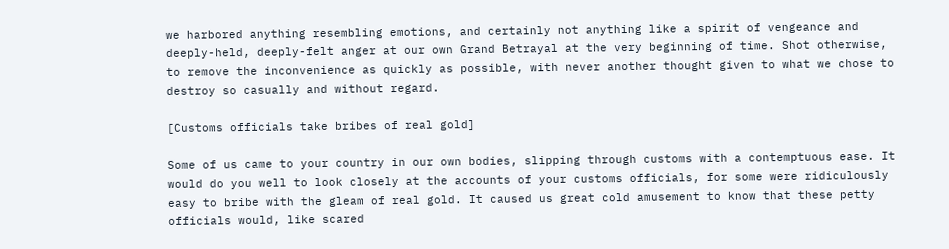we harbored anything resembling emotions, and certainly not anything like a spirit of vengeance and deeply-held, deeply-felt anger at our own Grand Betrayal at the very beginning of time. Shot otherwise, to remove the inconvenience as quickly as possible, with never another thought given to what we chose to destroy so casually and without regard.

[Customs officials take bribes of real gold]

Some of us came to your country in our own bodies, slipping through customs with a contemptuous ease. It would do you well to look closely at the accounts of your customs officials, for some were ridiculously easy to bribe with the gleam of real gold. It caused us great cold amusement to know that these petty officials would, like scared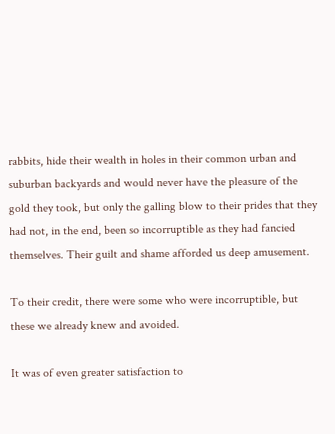rabbits, hide their wealth in holes in their common urban and suburban backyards and would never have the pleasure of the gold they took, but only the galling blow to their prides that they had not, in the end, been so incorruptible as they had fancied themselves. Their guilt and shame afforded us deep amusement.

To their credit, there were some who were incorruptible, but these we already knew and avoided.

It was of even greater satisfaction to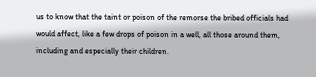us to know that the taint or poison of the remorse the bribed officials had would affect, like a few drops of poison in a well, all those around them, including and especially their children.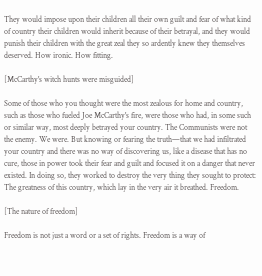They would impose upon their children all their own guilt and fear of what kind of country their children would inherit because of their betrayal, and they would punish their children with the great zeal they so ardently knew they themselves deserved. How ironic. How fitting.

[McCarthy's witch hunts were misguided]

Some of those who you thought were the most zealous for home and country, such as those who fueled Joe McCarthy's fire, were those who had, in some such or similar way, most deeply betrayed your country. The Communists were not the enemy. We were. But knowing or fearing the truth—that we had infiltrated your country and there was no way of discovering us, like a disease that has no cure, those in power took their fear and guilt and focused it on a danger that never existed. In doing so, they worked to destroy the very thing they sought to protect: The greatness of this country, which lay in the very air it breathed. Freedom.

[The nature of freedom]

Freedom is not just a word or a set of rights. Freedom is a way of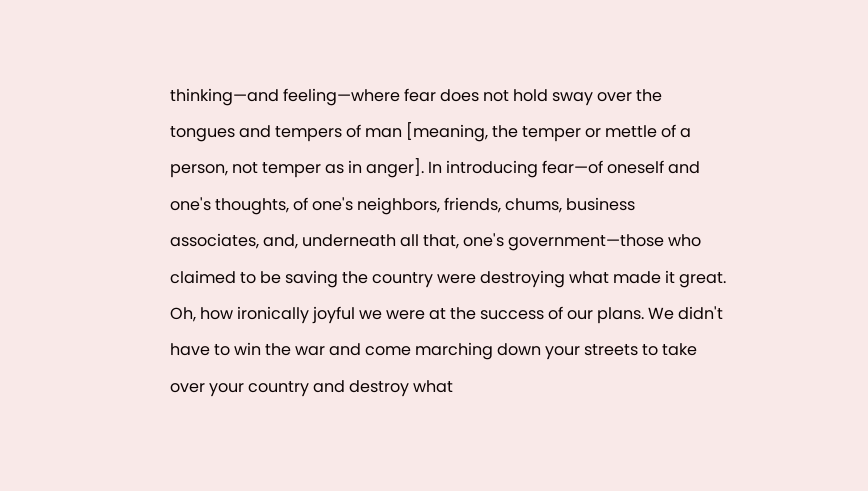thinking—and feeling—where fear does not hold sway over the tongues and tempers of man [meaning, the temper or mettle of a person, not temper as in anger]. In introducing fear—of oneself and one's thoughts, of one's neighbors, friends, chums, business associates, and, underneath all that, one's government—those who claimed to be saving the country were destroying what made it great. Oh, how ironically joyful we were at the success of our plans. We didn't have to win the war and come marching down your streets to take over your country and destroy what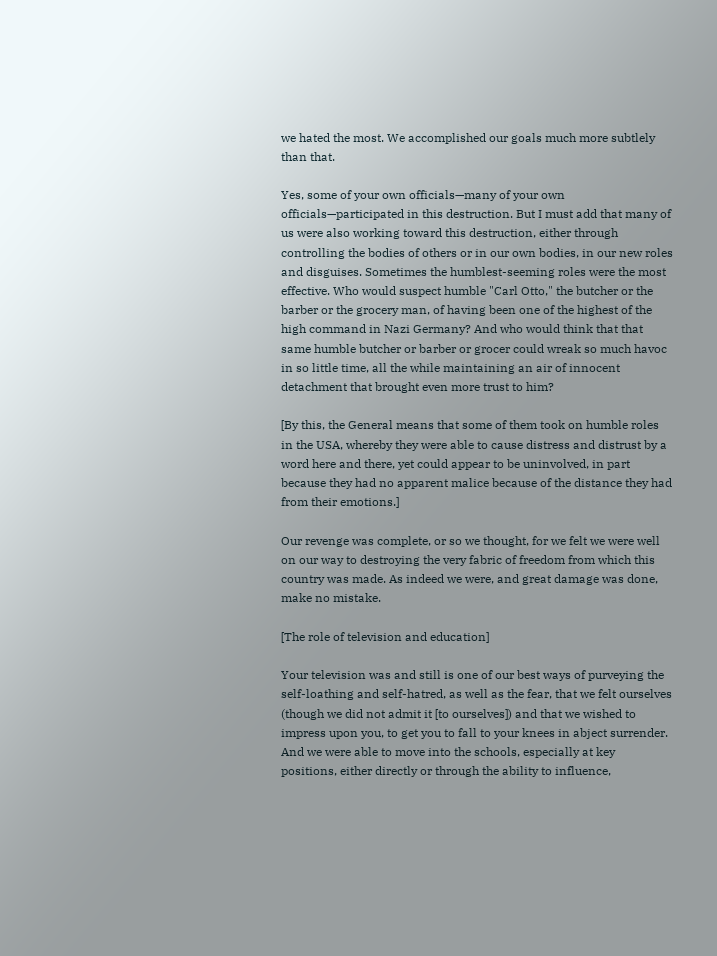we hated the most. We accomplished our goals much more subtlely than that.

Yes, some of your own officials—many of your own officials—participated in this destruction. But I must add that many of us were also working toward this destruction, either through controlling the bodies of others or in our own bodies, in our new roles and disguises. Sometimes the humblest-seeming roles were the most effective. Who would suspect humble "Carl Otto," the butcher or the barber or the grocery man, of having been one of the highest of the high command in Nazi Germany? And who would think that that same humble butcher or barber or grocer could wreak so much havoc in so little time, all the while maintaining an air of innocent detachment that brought even more trust to him?

[By this, the General means that some of them took on humble roles in the USA, whereby they were able to cause distress and distrust by a word here and there, yet could appear to be uninvolved, in part because they had no apparent malice because of the distance they had from their emotions.]

Our revenge was complete, or so we thought, for we felt we were well on our way to destroying the very fabric of freedom from which this country was made. As indeed we were, and great damage was done, make no mistake.

[The role of television and education]

Your television was and still is one of our best ways of purveying the self-loathing and self-hatred, as well as the fear, that we felt ourselves (though we did not admit it [to ourselves]) and that we wished to impress upon you, to get you to fall to your knees in abject surrender. And we were able to move into the schools, especially at key positions, either directly or through the ability to influence,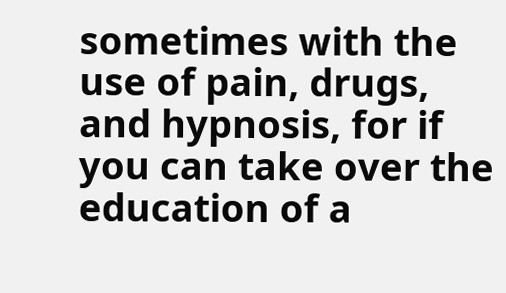sometimes with the use of pain, drugs, and hypnosis, for if you can take over the education of a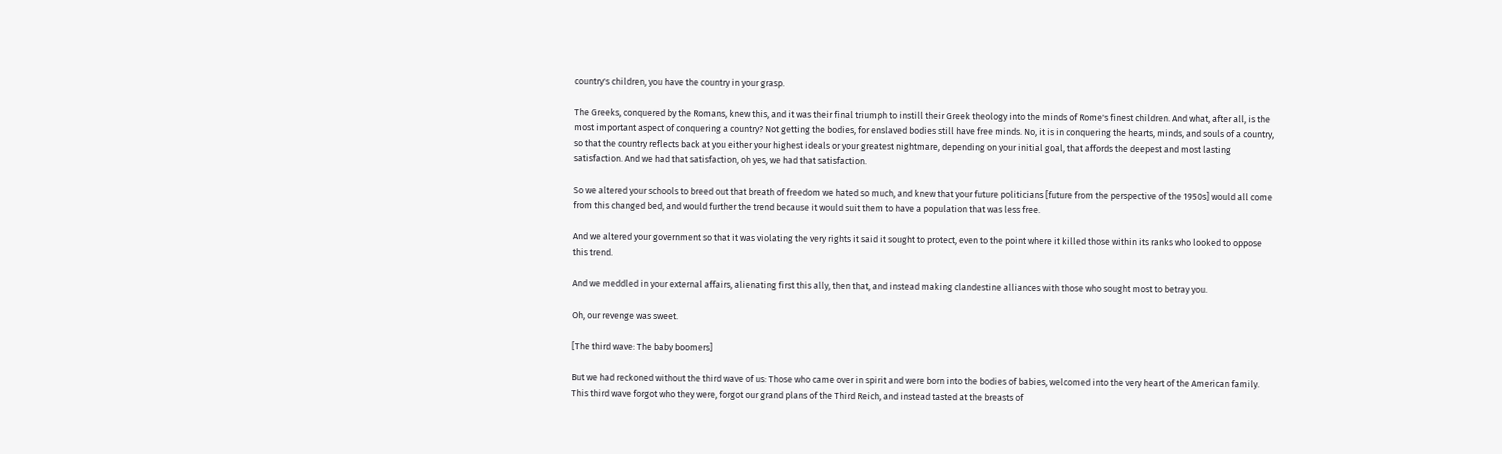country's children, you have the country in your grasp.

The Greeks, conquered by the Romans, knew this, and it was their final triumph to instill their Greek theology into the minds of Rome's finest children. And what, after all, is the most important aspect of conquering a country? Not getting the bodies, for enslaved bodies still have free minds. No, it is in conquering the hearts, minds, and souls of a country, so that the country reflects back at you either your highest ideals or your greatest nightmare, depending on your initial goal, that affords the deepest and most lasting satisfaction. And we had that satisfaction, oh yes, we had that satisfaction.

So we altered your schools to breed out that breath of freedom we hated so much, and knew that your future politicians [future from the perspective of the 1950s] would all come from this changed bed, and would further the trend because it would suit them to have a population that was less free.

And we altered your government so that it was violating the very rights it said it sought to protect, even to the point where it killed those within its ranks who looked to oppose this trend.

And we meddled in your external affairs, alienating first this ally, then that, and instead making clandestine alliances with those who sought most to betray you.

Oh, our revenge was sweet.

[The third wave: The baby boomers]

But we had reckoned without the third wave of us: Those who came over in spirit and were born into the bodies of babies, welcomed into the very heart of the American family. This third wave forgot who they were, forgot our grand plans of the Third Reich, and instead tasted at the breasts of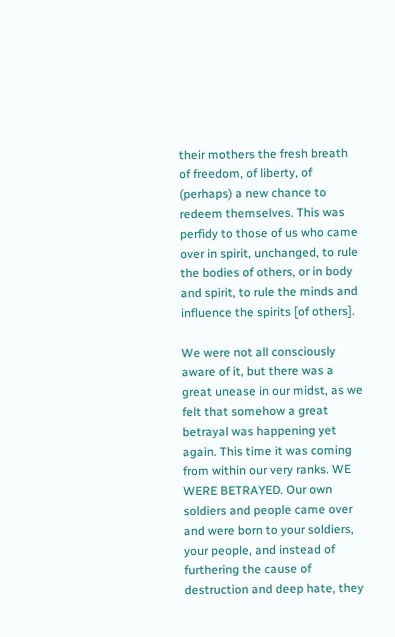their mothers the fresh breath of freedom, of liberty, of (perhaps) a new chance to redeem themselves. This was perfidy to those of us who came over in spirit, unchanged, to rule the bodies of others, or in body and spirit, to rule the minds and influence the spirits [of others].

We were not all consciously aware of it, but there was a great unease in our midst, as we felt that somehow a great betrayal was happening yet again. This time it was coming from within our very ranks. WE WERE BETRAYED. Our own soldiers and people came over and were born to your soldiers, your people, and instead of furthering the cause of destruction and deep hate, they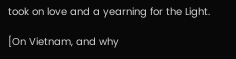took on love and a yearning for the Light.

[On Vietnam, and why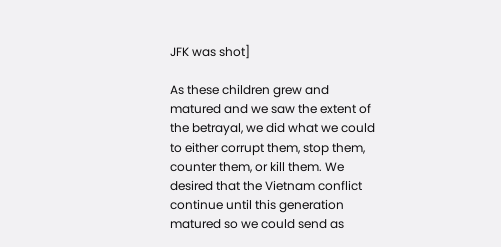JFK was shot]

As these children grew and matured and we saw the extent of the betrayal, we did what we could to either corrupt them, stop them, counter them, or kill them. We desired that the Vietnam conflict continue until this generation matured so we could send as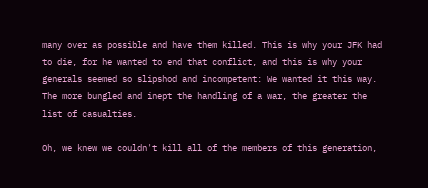many over as possible and have them killed. This is why your JFK had to die, for he wanted to end that conflict, and this is why your generals seemed so slipshod and incompetent: We wanted it this way. The more bungled and inept the handling of a war, the greater the list of casualties.

Oh, we knew we couldn't kill all of the members of this generation,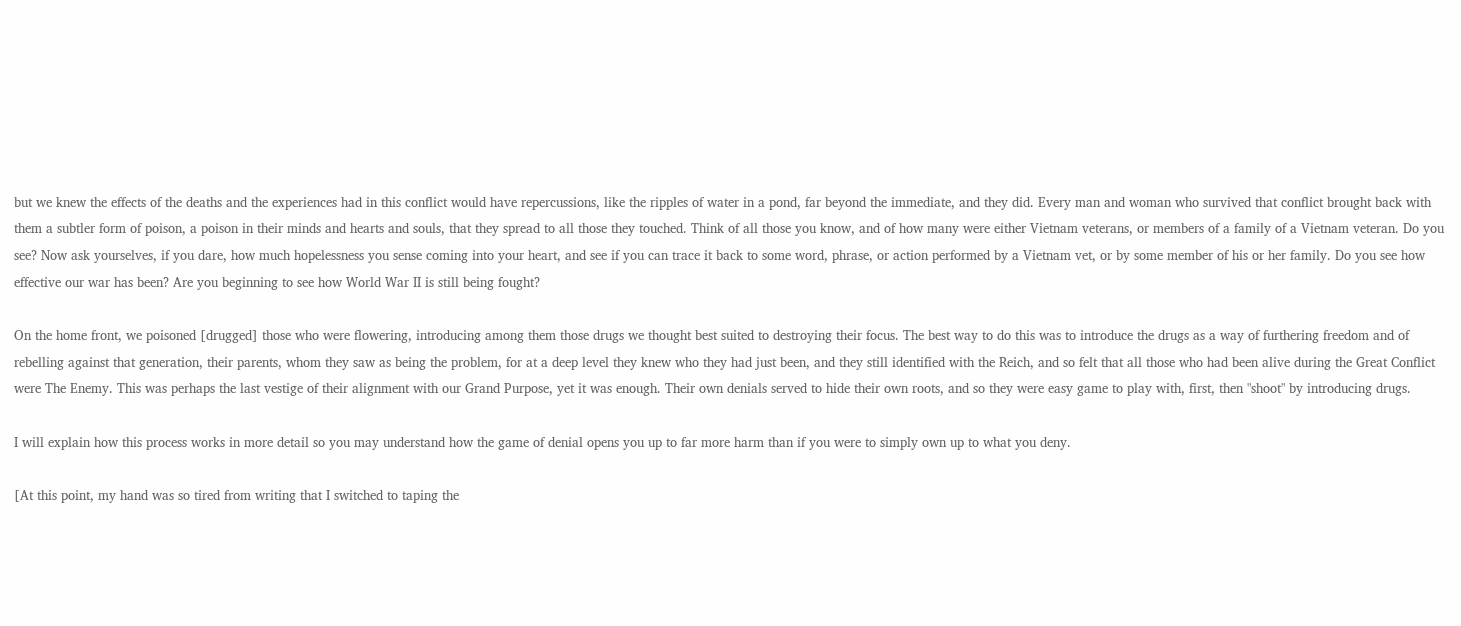but we knew the effects of the deaths and the experiences had in this conflict would have repercussions, like the ripples of water in a pond, far beyond the immediate, and they did. Every man and woman who survived that conflict brought back with them a subtler form of poison, a poison in their minds and hearts and souls, that they spread to all those they touched. Think of all those you know, and of how many were either Vietnam veterans, or members of a family of a Vietnam veteran. Do you see? Now ask yourselves, if you dare, how much hopelessness you sense coming into your heart, and see if you can trace it back to some word, phrase, or action performed by a Vietnam vet, or by some member of his or her family. Do you see how effective our war has been? Are you beginning to see how World War II is still being fought?

On the home front, we poisoned [drugged] those who were flowering, introducing among them those drugs we thought best suited to destroying their focus. The best way to do this was to introduce the drugs as a way of furthering freedom and of rebelling against that generation, their parents, whom they saw as being the problem, for at a deep level they knew who they had just been, and they still identified with the Reich, and so felt that all those who had been alive during the Great Conflict were The Enemy. This was perhaps the last vestige of their alignment with our Grand Purpose, yet it was enough. Their own denials served to hide their own roots, and so they were easy game to play with, first, then "shoot" by introducing drugs.

I will explain how this process works in more detail so you may understand how the game of denial opens you up to far more harm than if you were to simply own up to what you deny.

[At this point, my hand was so tired from writing that I switched to taping the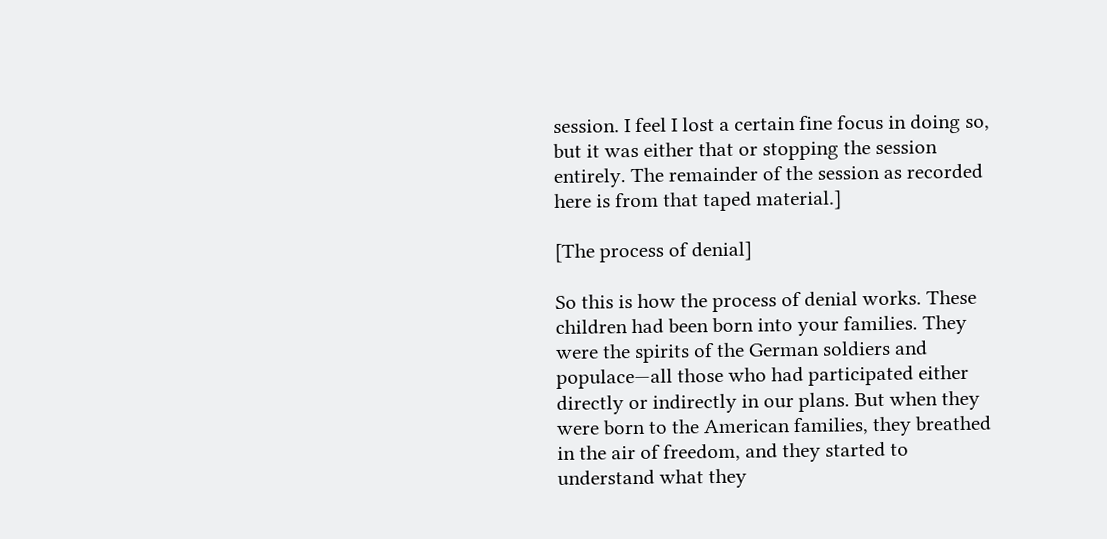session. I feel I lost a certain fine focus in doing so, but it was either that or stopping the session entirely. The remainder of the session as recorded here is from that taped material.]

[The process of denial]

So this is how the process of denial works. These children had been born into your families. They were the spirits of the German soldiers and populace—all those who had participated either directly or indirectly in our plans. But when they were born to the American families, they breathed in the air of freedom, and they started to understand what they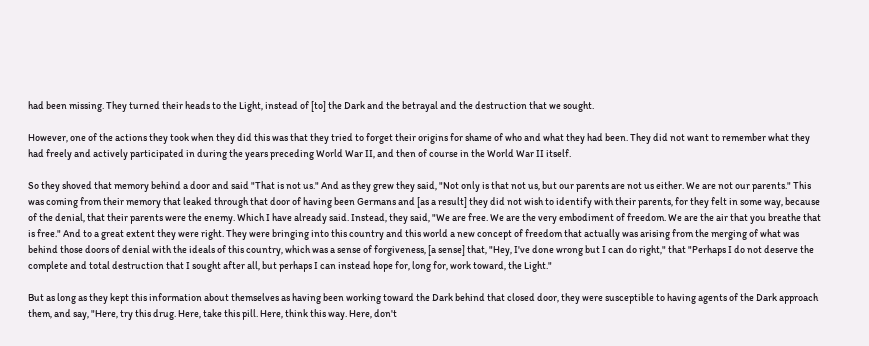had been missing. They turned their heads to the Light, instead of [to] the Dark and the betrayal and the destruction that we sought.

However, one of the actions they took when they did this was that they tried to forget their origins for shame of who and what they had been. They did not want to remember what they had freely and actively participated in during the years preceding World War II, and then of course in the World War II itself.

So they shoved that memory behind a door and said "That is not us." And as they grew they said, "Not only is that not us, but our parents are not us either. We are not our parents." This was coming from their memory that leaked through that door of having been Germans and [as a result] they did not wish to identify with their parents, for they felt in some way, because of the denial, that their parents were the enemy. Which I have already said. Instead, they said, "We are free. We are the very embodiment of freedom. We are the air that you breathe that is free." And to a great extent they were right. They were bringing into this country and this world a new concept of freedom that actually was arising from the merging of what was behind those doors of denial with the ideals of this country, which was a sense of forgiveness, [a sense] that, "Hey, I've done wrong but I can do right," that "Perhaps I do not deserve the complete and total destruction that I sought after all, but perhaps I can instead hope for, long for, work toward, the Light."

But as long as they kept this information about themselves as having been working toward the Dark behind that closed door, they were susceptible to having agents of the Dark approach them, and say, "Here, try this drug. Here, take this pill. Here, think this way. Here, don't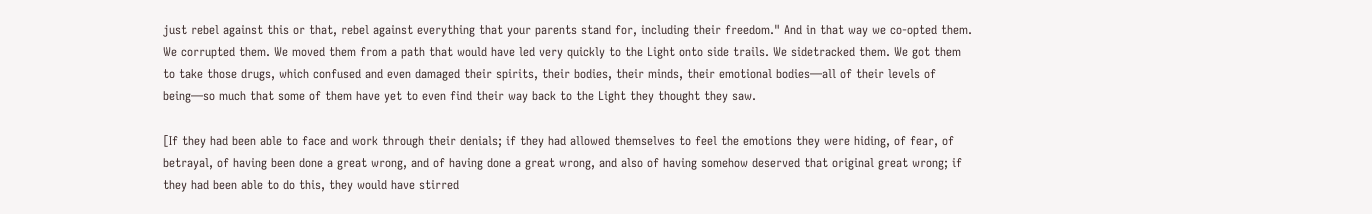just rebel against this or that, rebel against everything that your parents stand for, including their freedom." And in that way we co-opted them. We corrupted them. We moved them from a path that would have led very quickly to the Light onto side trails. We sidetracked them. We got them to take those drugs, which confused and even damaged their spirits, their bodies, their minds, their emotional bodies—all of their levels of being—so much that some of them have yet to even find their way back to the Light they thought they saw.

[If they had been able to face and work through their denials; if they had allowed themselves to feel the emotions they were hiding, of fear, of betrayal, of having been done a great wrong, and of having done a great wrong, and also of having somehow deserved that original great wrong; if they had been able to do this, they would have stirred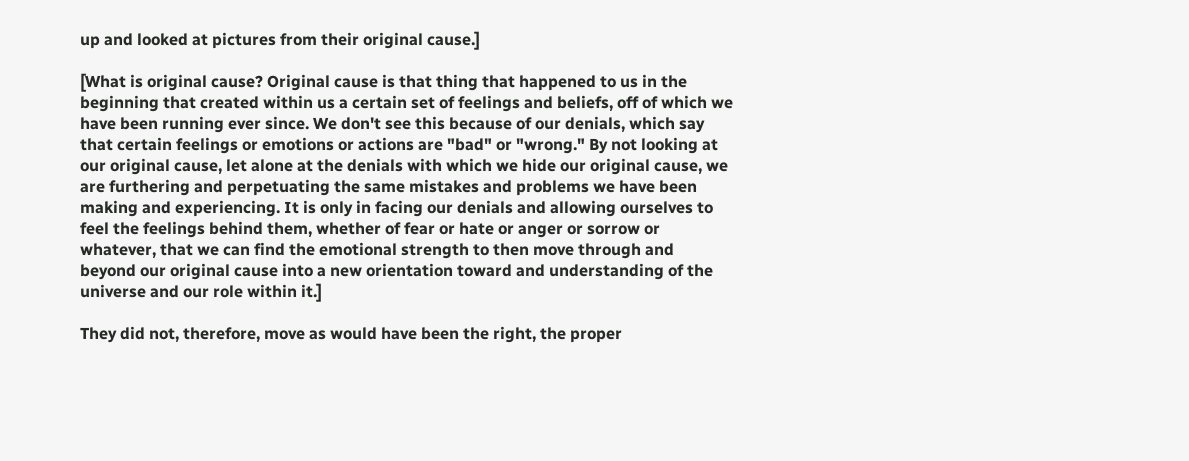up and looked at pictures from their original cause.]

[What is original cause? Original cause is that thing that happened to us in the beginning that created within us a certain set of feelings and beliefs, off of which we have been running ever since. We don't see this because of our denials, which say that certain feelings or emotions or actions are "bad" or "wrong." By not looking at our original cause, let alone at the denials with which we hide our original cause, we are furthering and perpetuating the same mistakes and problems we have been making and experiencing. It is only in facing our denials and allowing ourselves to feel the feelings behind them, whether of fear or hate or anger or sorrow or whatever, that we can find the emotional strength to then move through and beyond our original cause into a new orientation toward and understanding of the universe and our role within it.]

They did not, therefore, move as would have been the right, the proper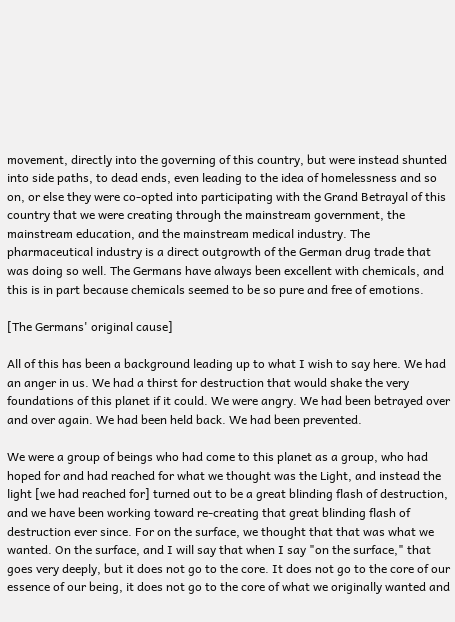movement, directly into the governing of this country, but were instead shunted into side paths, to dead ends, even leading to the idea of homelessness and so on, or else they were co-opted into participating with the Grand Betrayal of this country that we were creating through the mainstream government, the mainstream education, and the mainstream medical industry. The pharmaceutical industry is a direct outgrowth of the German drug trade that was doing so well. The Germans have always been excellent with chemicals, and this is in part because chemicals seemed to be so pure and free of emotions.

[The Germans' original cause]

All of this has been a background leading up to what I wish to say here. We had an anger in us. We had a thirst for destruction that would shake the very foundations of this planet if it could. We were angry. We had been betrayed over and over again. We had been held back. We had been prevented.

We were a group of beings who had come to this planet as a group, who had hoped for and had reached for what we thought was the Light, and instead the light [we had reached for] turned out to be a great blinding flash of destruction, and we have been working toward re-creating that great blinding flash of destruction ever since. For on the surface, we thought that that was what we wanted. On the surface, and I will say that when I say "on the surface," that goes very deeply, but it does not go to the core. It does not go to the core of our essence of our being, it does not go to the core of what we originally wanted and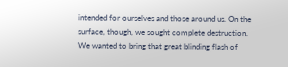intended for ourselves and those around us. On the surface, though, we sought complete destruction. We wanted to bring that great blinding flash of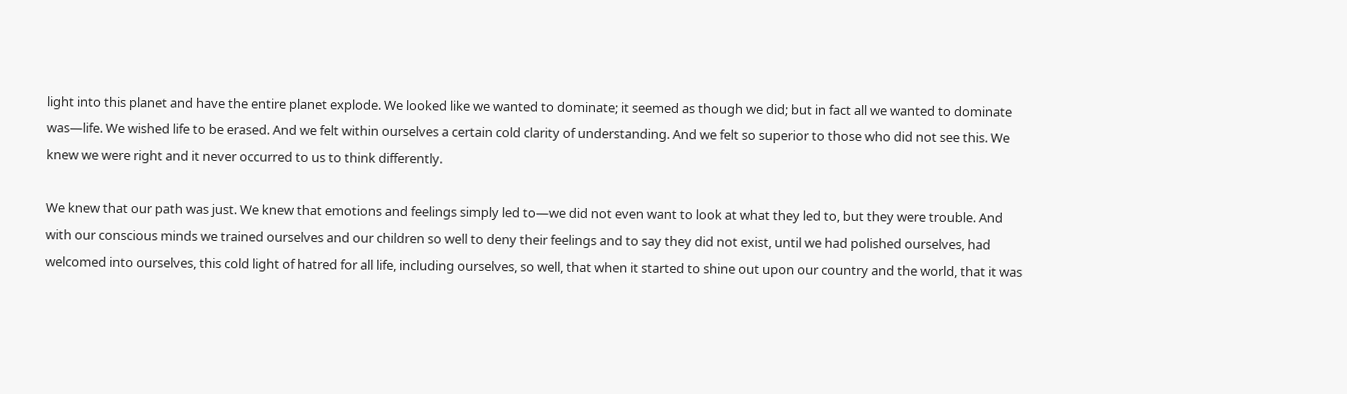light into this planet and have the entire planet explode. We looked like we wanted to dominate; it seemed as though we did; but in fact all we wanted to dominate was—life. We wished life to be erased. And we felt within ourselves a certain cold clarity of understanding. And we felt so superior to those who did not see this. We knew we were right and it never occurred to us to think differently.

We knew that our path was just. We knew that emotions and feelings simply led to—we did not even want to look at what they led to, but they were trouble. And with our conscious minds we trained ourselves and our children so well to deny their feelings and to say they did not exist, until we had polished ourselves, had welcomed into ourselves, this cold light of hatred for all life, including ourselves, so well, that when it started to shine out upon our country and the world, that it was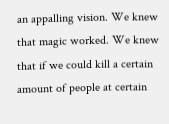an appalling vision. We knew that magic worked. We knew that if we could kill a certain amount of people at certain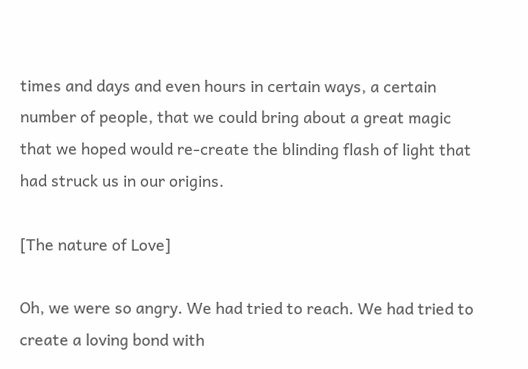times and days and even hours in certain ways, a certain number of people, that we could bring about a great magic that we hoped would re-create the blinding flash of light that had struck us in our origins.

[The nature of Love]

Oh, we were so angry. We had tried to reach. We had tried to create a loving bond with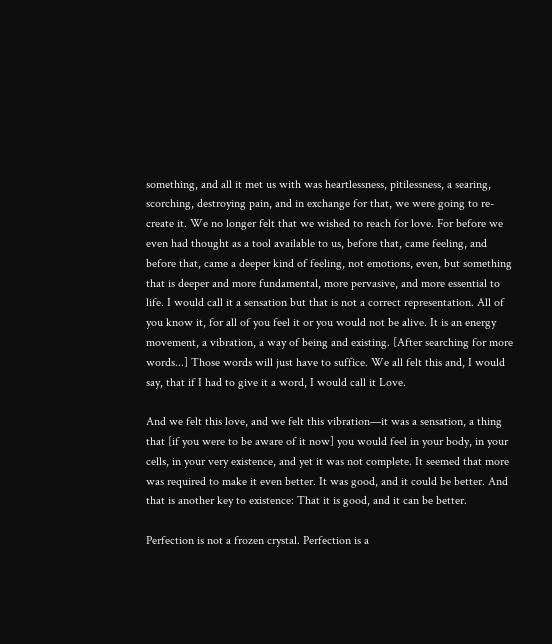something, and all it met us with was heartlessness, pitilessness, a searing, scorching, destroying pain, and in exchange for that, we were going to re-create it. We no longer felt that we wished to reach for love. For before we even had thought as a tool available to us, before that, came feeling, and before that, came a deeper kind of feeling, not emotions, even, but something that is deeper and more fundamental, more pervasive, and more essential to life. I would call it a sensation but that is not a correct representation. All of you know it, for all of you feel it or you would not be alive. It is an energy movement, a vibration, a way of being and existing. [After searching for more words...] Those words will just have to suffice. We all felt this and, I would say, that if I had to give it a word, I would call it Love.

And we felt this love, and we felt this vibration—it was a sensation, a thing that [if you were to be aware of it now] you would feel in your body, in your cells, in your very existence, and yet it was not complete. It seemed that more was required to make it even better. It was good, and it could be better. And that is another key to existence: That it is good, and it can be better.

Perfection is not a frozen crystal. Perfection is a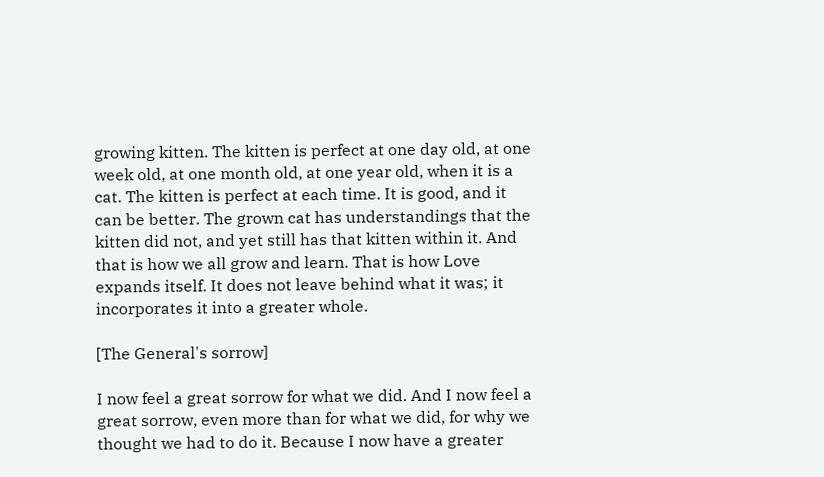growing kitten. The kitten is perfect at one day old, at one week old, at one month old, at one year old, when it is a cat. The kitten is perfect at each time. It is good, and it can be better. The grown cat has understandings that the kitten did not, and yet still has that kitten within it. And that is how we all grow and learn. That is how Love expands itself. It does not leave behind what it was; it incorporates it into a greater whole.

[The General's sorrow]

I now feel a great sorrow for what we did. And I now feel a great sorrow, even more than for what we did, for why we thought we had to do it. Because I now have a greater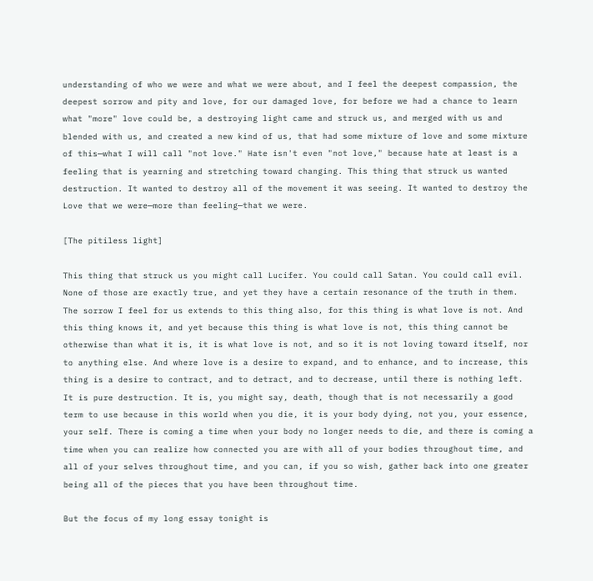understanding of who we were and what we were about, and I feel the deepest compassion, the deepest sorrow and pity and love, for our damaged love, for before we had a chance to learn what "more" love could be, a destroying light came and struck us, and merged with us and blended with us, and created a new kind of us, that had some mixture of love and some mixture of this—what I will call "not love." Hate isn't even "not love," because hate at least is a feeling that is yearning and stretching toward changing. This thing that struck us wanted destruction. It wanted to destroy all of the movement it was seeing. It wanted to destroy the Love that we were—more than feeling—that we were.

[The pitiless light]

This thing that struck us you might call Lucifer. You could call Satan. You could call evil. None of those are exactly true, and yet they have a certain resonance of the truth in them. The sorrow I feel for us extends to this thing also, for this thing is what love is not. And this thing knows it, and yet because this thing is what love is not, this thing cannot be otherwise than what it is, it is what love is not, and so it is not loving toward itself, nor to anything else. And where love is a desire to expand, and to enhance, and to increase, this thing is a desire to contract, and to detract, and to decrease, until there is nothing left. It is pure destruction. It is, you might say, death, though that is not necessarily a good term to use because in this world when you die, it is your body dying, not you, your essence, your self. There is coming a time when your body no longer needs to die, and there is coming a time when you can realize how connected you are with all of your bodies throughout time, and all of your selves throughout time, and you can, if you so wish, gather back into one greater being all of the pieces that you have been throughout time.

But the focus of my long essay tonight is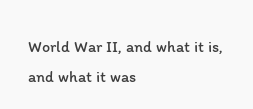World War II, and what it is, and what it was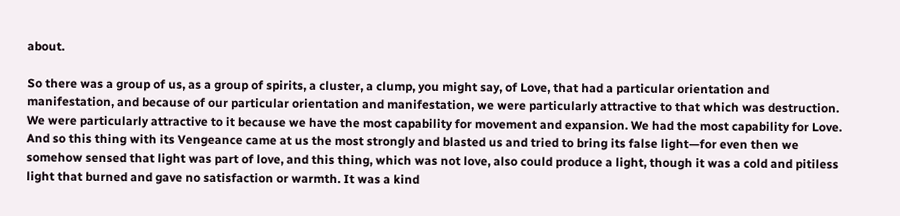about.

So there was a group of us, as a group of spirits, a cluster, a clump, you might say, of Love, that had a particular orientation and manifestation, and because of our particular orientation and manifestation, we were particularly attractive to that which was destruction. We were particularly attractive to it because we have the most capability for movement and expansion. We had the most capability for Love. And so this thing with its Vengeance came at us the most strongly and blasted us and tried to bring its false light—for even then we somehow sensed that light was part of love, and this thing, which was not love, also could produce a light, though it was a cold and pitiless light that burned and gave no satisfaction or warmth. It was a kind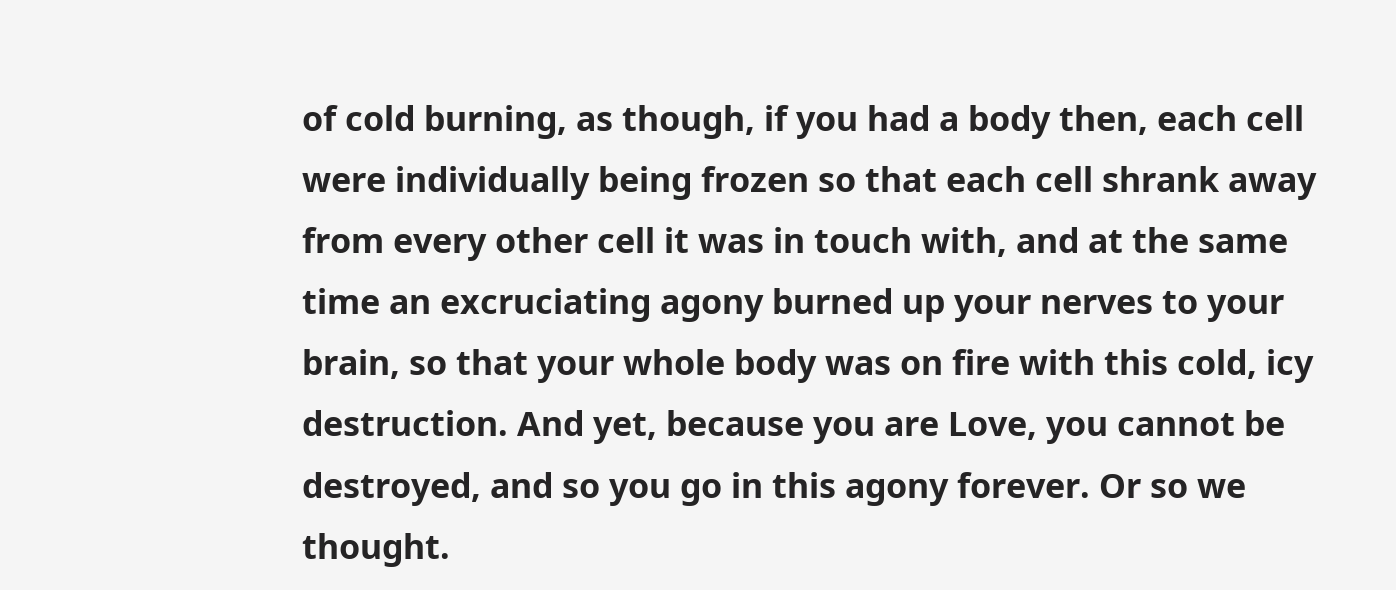of cold burning, as though, if you had a body then, each cell were individually being frozen so that each cell shrank away from every other cell it was in touch with, and at the same time an excruciating agony burned up your nerves to your brain, so that your whole body was on fire with this cold, icy destruction. And yet, because you are Love, you cannot be destroyed, and so you go in this agony forever. Or so we thought.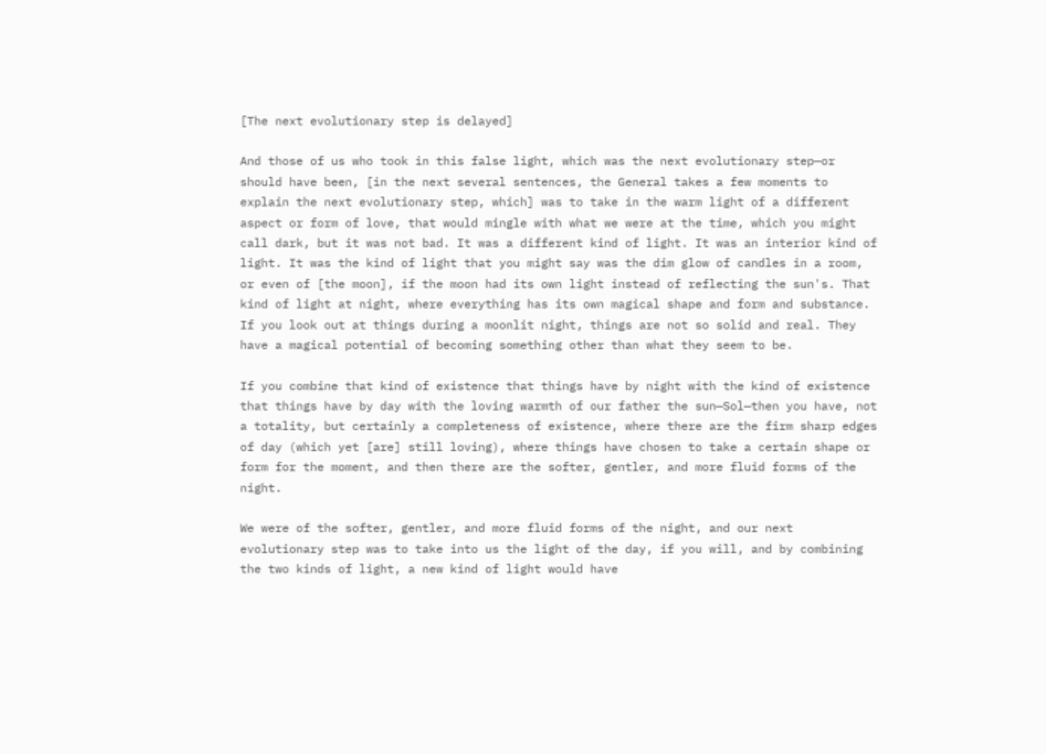[The next evolutionary step is delayed]

And those of us who took in this false light, which was the next evolutionary step—or should have been, [in the next several sentences, the General takes a few moments to explain the next evolutionary step, which] was to take in the warm light of a different aspect or form of love, that would mingle with what we were at the time, which you might call dark, but it was not bad. It was a different kind of light. It was an interior kind of light. It was the kind of light that you might say was the dim glow of candles in a room, or even of [the moon], if the moon had its own light instead of reflecting the sun's. That kind of light at night, where everything has its own magical shape and form and substance. If you look out at things during a moonlit night, things are not so solid and real. They have a magical potential of becoming something other than what they seem to be.

If you combine that kind of existence that things have by night with the kind of existence that things have by day with the loving warmth of our father the sun—Sol—then you have, not a totality, but certainly a completeness of existence, where there are the firm sharp edges of day (which yet [are] still loving), where things have chosen to take a certain shape or form for the moment, and then there are the softer, gentler, and more fluid forms of the night.

We were of the softer, gentler, and more fluid forms of the night, and our next evolutionary step was to take into us the light of the day, if you will, and by combining the two kinds of light, a new kind of light would have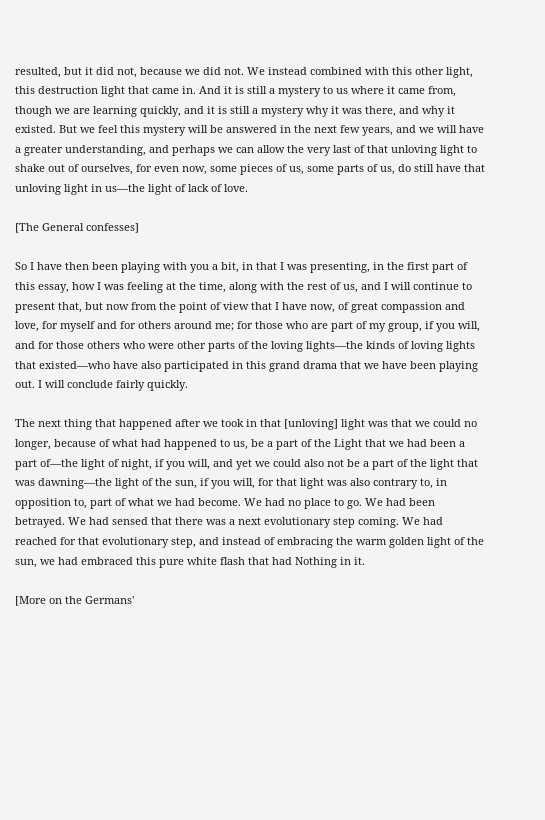resulted, but it did not, because we did not. We instead combined with this other light, this destruction light that came in. And it is still a mystery to us where it came from, though we are learning quickly, and it is still a mystery why it was there, and why it existed. But we feel this mystery will be answered in the next few years, and we will have a greater understanding, and perhaps we can allow the very last of that unloving light to shake out of ourselves, for even now, some pieces of us, some parts of us, do still have that unloving light in us—the light of lack of love.

[The General confesses]

So I have then been playing with you a bit, in that I was presenting, in the first part of this essay, how I was feeling at the time, along with the rest of us, and I will continue to present that, but now from the point of view that I have now, of great compassion and love, for myself and for others around me; for those who are part of my group, if you will, and for those others who were other parts of the loving lights—the kinds of loving lights that existed—who have also participated in this grand drama that we have been playing out. I will conclude fairly quickly.

The next thing that happened after we took in that [unloving] light was that we could no longer, because of what had happened to us, be a part of the Light that we had been a part of—the light of night, if you will, and yet we could also not be a part of the light that was dawning—the light of the sun, if you will, for that light was also contrary to, in opposition to, part of what we had become. We had no place to go. We had been betrayed. We had sensed that there was a next evolutionary step coming. We had reached for that evolutionary step, and instead of embracing the warm golden light of the sun, we had embraced this pure white flash that had Nothing in it.

[More on the Germans'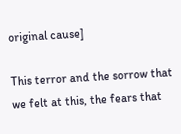original cause]

This terror and the sorrow that we felt at this, the fears that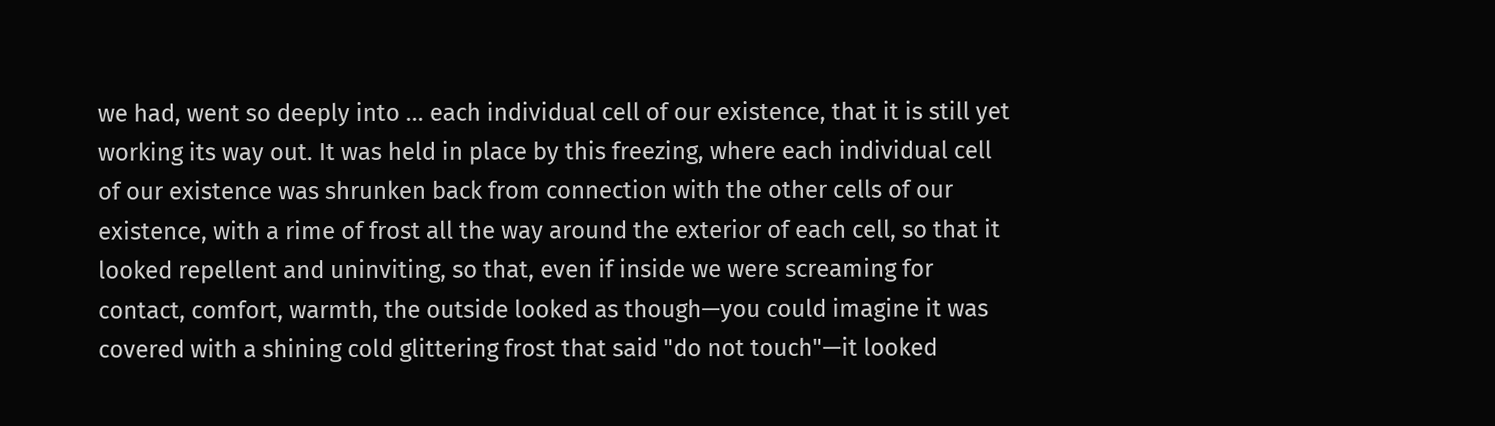we had, went so deeply into ... each individual cell of our existence, that it is still yet working its way out. It was held in place by this freezing, where each individual cell of our existence was shrunken back from connection with the other cells of our existence, with a rime of frost all the way around the exterior of each cell, so that it looked repellent and uninviting, so that, even if inside we were screaming for contact, comfort, warmth, the outside looked as though—you could imagine it was covered with a shining cold glittering frost that said "do not touch"—it looked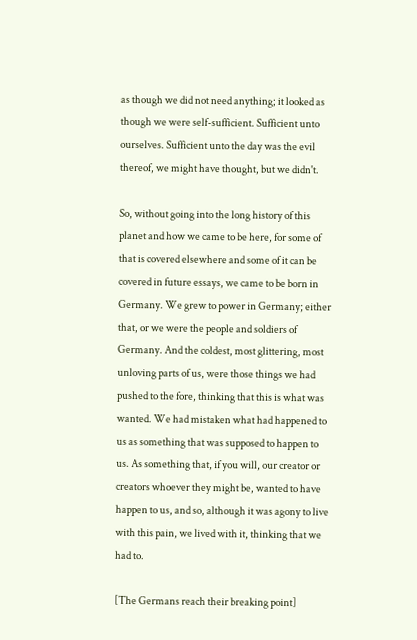as though we did not need anything; it looked as though we were self-sufficient. Sufficient unto ourselves. Sufficient unto the day was the evil thereof, we might have thought, but we didn't.

So, without going into the long history of this planet and how we came to be here, for some of that is covered elsewhere and some of it can be covered in future essays, we came to be born in Germany. We grew to power in Germany; either that, or we were the people and soldiers of Germany. And the coldest, most glittering, most unloving parts of us, were those things we had pushed to the fore, thinking that this is what was wanted. We had mistaken what had happened to us as something that was supposed to happen to us. As something that, if you will, our creator or creators whoever they might be, wanted to have happen to us, and so, although it was agony to live with this pain, we lived with it, thinking that we had to.

[The Germans reach their breaking point]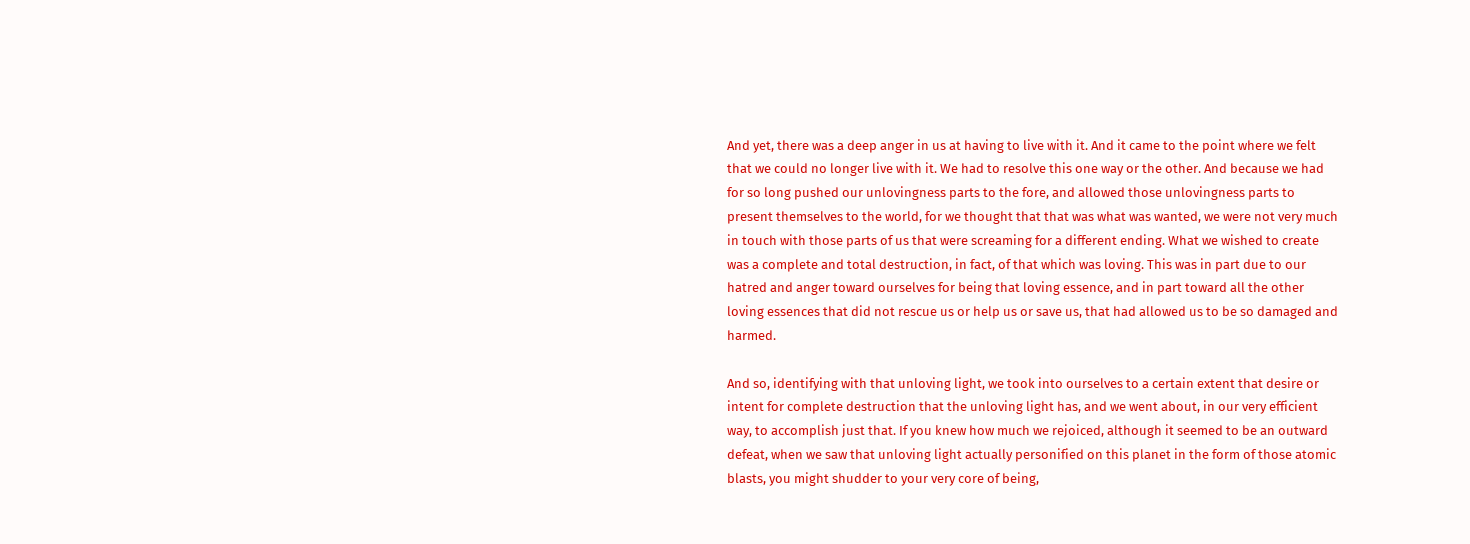And yet, there was a deep anger in us at having to live with it. And it came to the point where we felt that we could no longer live with it. We had to resolve this one way or the other. And because we had for so long pushed our unlovingness parts to the fore, and allowed those unlovingness parts to present themselves to the world, for we thought that that was what was wanted, we were not very much in touch with those parts of us that were screaming for a different ending. What we wished to create was a complete and total destruction, in fact, of that which was loving. This was in part due to our hatred and anger toward ourselves for being that loving essence, and in part toward all the other loving essences that did not rescue us or help us or save us, that had allowed us to be so damaged and harmed.

And so, identifying with that unloving light, we took into ourselves to a certain extent that desire or intent for complete destruction that the unloving light has, and we went about, in our very efficient way, to accomplish just that. If you knew how much we rejoiced, although it seemed to be an outward defeat, when we saw that unloving light actually personified on this planet in the form of those atomic blasts, you might shudder to your very core of being,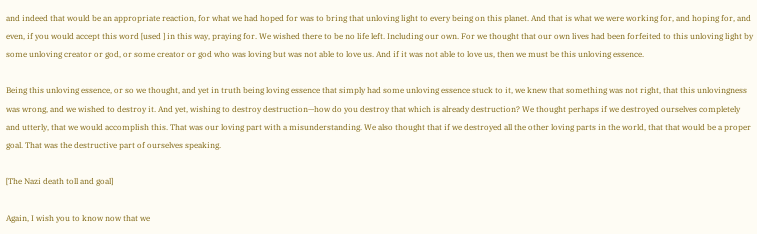and indeed that would be an appropriate reaction, for what we had hoped for was to bring that unloving light to every being on this planet. And that is what we were working for, and hoping for, and even, if you would accept this word [used ] in this way, praying for. We wished there to be no life left. Including our own. For we thought that our own lives had been forfeited to this unloving light by some unloving creator or god, or some creator or god who was loving but was not able to love us. And if it was not able to love us, then we must be this unloving essence.

Being this unloving essence, or so we thought, and yet in truth being loving essence that simply had some unloving essence stuck to it, we knew that something was not right, that this unlovingness was wrong, and we wished to destroy it. And yet, wishing to destroy destruction—how do you destroy that which is already destruction? We thought perhaps if we destroyed ourselves completely and utterly, that we would accomplish this. That was our loving part with a misunderstanding. We also thought that if we destroyed all the other loving parts in the world, that that would be a proper goal. That was the destructive part of ourselves speaking.

[The Nazi death toll and goal]

Again, I wish you to know now that we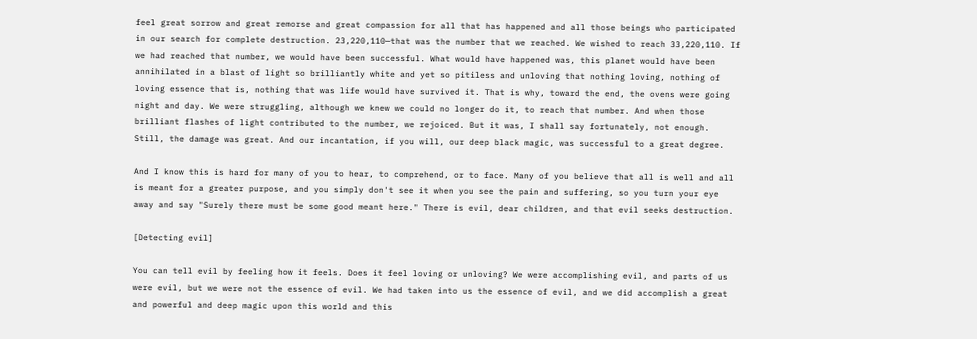feel great sorrow and great remorse and great compassion for all that has happened and all those beings who participated in our search for complete destruction. 23,220,110—that was the number that we reached. We wished to reach 33,220,110. If we had reached that number, we would have been successful. What would have happened was, this planet would have been annihilated in a blast of light so brilliantly white and yet so pitiless and unloving that nothing loving, nothing of loving essence that is, nothing that was life would have survived it. That is why, toward the end, the ovens were going night and day. We were struggling, although we knew we could no longer do it, to reach that number. And when those brilliant flashes of light contributed to the number, we rejoiced. But it was, I shall say fortunately, not enough. Still, the damage was great. And our incantation, if you will, our deep black magic, was successful to a great degree.

And I know this is hard for many of you to hear, to comprehend, or to face. Many of you believe that all is well and all is meant for a greater purpose, and you simply don't see it when you see the pain and suffering, so you turn your eye away and say "Surely there must be some good meant here." There is evil, dear children, and that evil seeks destruction.

[Detecting evil]

You can tell evil by feeling how it feels. Does it feel loving or unloving? We were accomplishing evil, and parts of us were evil, but we were not the essence of evil. We had taken into us the essence of evil, and we did accomplish a great and powerful and deep magic upon this world and this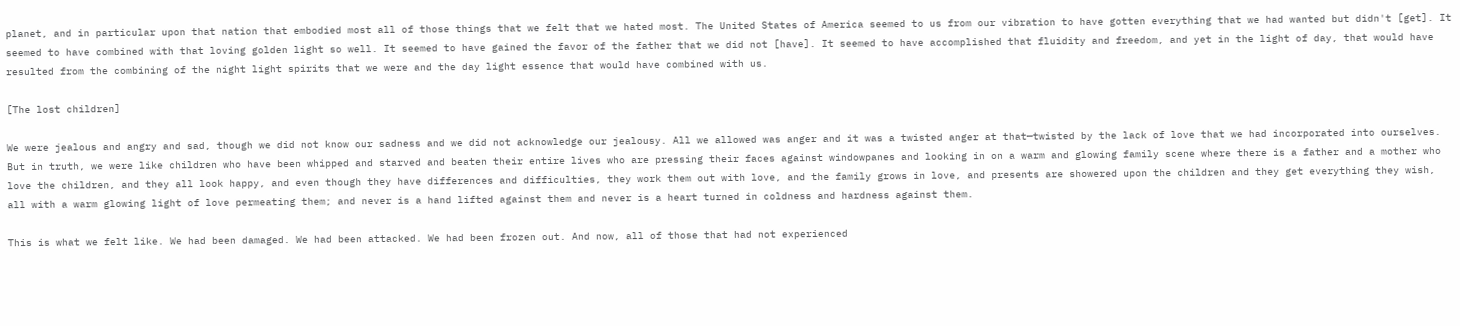planet, and in particular upon that nation that embodied most all of those things that we felt that we hated most. The United States of America seemed to us from our vibration to have gotten everything that we had wanted but didn't [get]. It seemed to have combined with that loving golden light so well. It seemed to have gained the favor of the father that we did not [have]. It seemed to have accomplished that fluidity and freedom, and yet in the light of day, that would have resulted from the combining of the night light spirits that we were and the day light essence that would have combined with us.

[The lost children]

We were jealous and angry and sad, though we did not know our sadness and we did not acknowledge our jealousy. All we allowed was anger and it was a twisted anger at that—twisted by the lack of love that we had incorporated into ourselves. But in truth, we were like children who have been whipped and starved and beaten their entire lives who are pressing their faces against windowpanes and looking in on a warm and glowing family scene where there is a father and a mother who love the children, and they all look happy, and even though they have differences and difficulties, they work them out with love, and the family grows in love, and presents are showered upon the children and they get everything they wish, all with a warm glowing light of love permeating them; and never is a hand lifted against them and never is a heart turned in coldness and hardness against them.

This is what we felt like. We had been damaged. We had been attacked. We had been frozen out. And now, all of those that had not experienced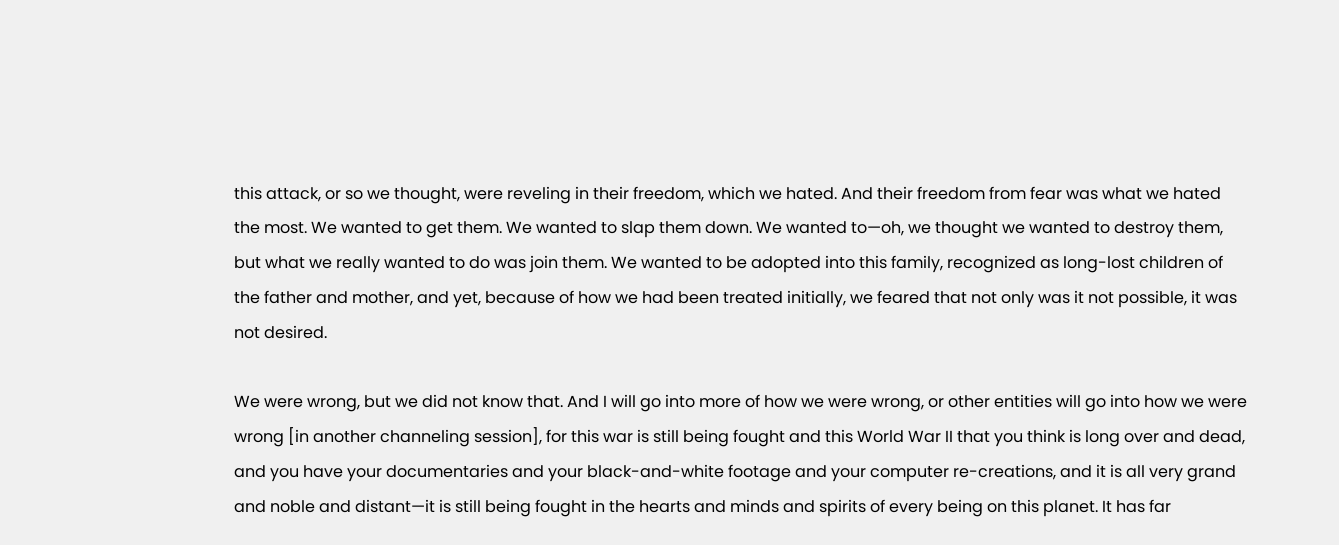this attack, or so we thought, were reveling in their freedom, which we hated. And their freedom from fear was what we hated the most. We wanted to get them. We wanted to slap them down. We wanted to—oh, we thought we wanted to destroy them, but what we really wanted to do was join them. We wanted to be adopted into this family, recognized as long-lost children of the father and mother, and yet, because of how we had been treated initially, we feared that not only was it not possible, it was not desired.

We were wrong, but we did not know that. And I will go into more of how we were wrong, or other entities will go into how we were wrong [in another channeling session], for this war is still being fought and this World War II that you think is long over and dead, and you have your documentaries and your black-and-white footage and your computer re-creations, and it is all very grand and noble and distant—it is still being fought in the hearts and minds and spirits of every being on this planet. It has far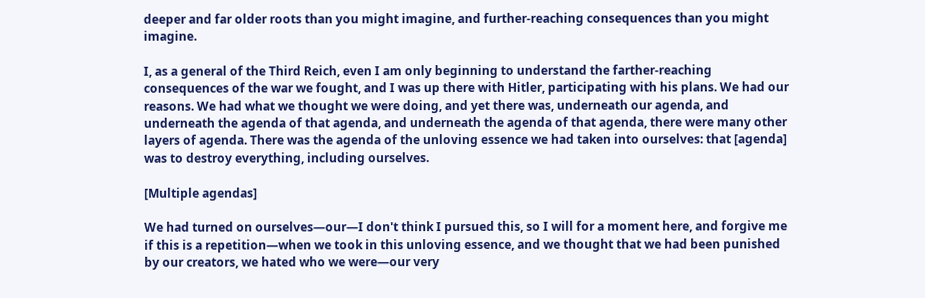deeper and far older roots than you might imagine, and further-reaching consequences than you might imagine.

I, as a general of the Third Reich, even I am only beginning to understand the farther-reaching consequences of the war we fought, and I was up there with Hitler, participating with his plans. We had our reasons. We had what we thought we were doing, and yet there was, underneath our agenda, and underneath the agenda of that agenda, and underneath the agenda of that agenda, there were many other layers of agenda. There was the agenda of the unloving essence we had taken into ourselves: that [agenda] was to destroy everything, including ourselves.

[Multiple agendas]

We had turned on ourselves—our—I don't think I pursued this, so I will for a moment here, and forgive me if this is a repetition—when we took in this unloving essence, and we thought that we had been punished by our creators, we hated who we were—our very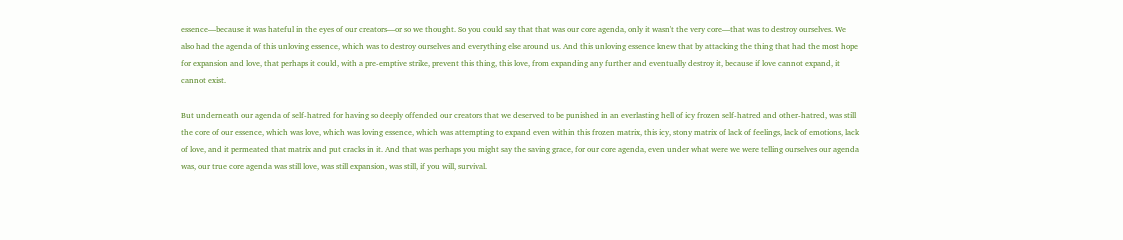essence—because it was hateful in the eyes of our creators—or so we thought. So you could say that that was our core agenda, only it wasn't the very core—that was to destroy ourselves. We also had the agenda of this unloving essence, which was to destroy ourselves and everything else around us. And this unloving essence knew that by attacking the thing that had the most hope for expansion and love, that perhaps it could, with a pre-emptive strike, prevent this thing, this love, from expanding any further and eventually destroy it, because if love cannot expand, it cannot exist.

But underneath our agenda of self-hatred for having so deeply offended our creators that we deserved to be punished in an everlasting hell of icy frozen self-hatred and other-hatred, was still the core of our essence, which was love, which was loving essence, which was attempting to expand even within this frozen matrix, this icy, stony matrix of lack of feelings, lack of emotions, lack of love, and it permeated that matrix and put cracks in it. And that was perhaps you might say the saving grace, for our core agenda, even under what were we were telling ourselves our agenda was, our true core agenda was still love, was still expansion, was still, if you will, survival.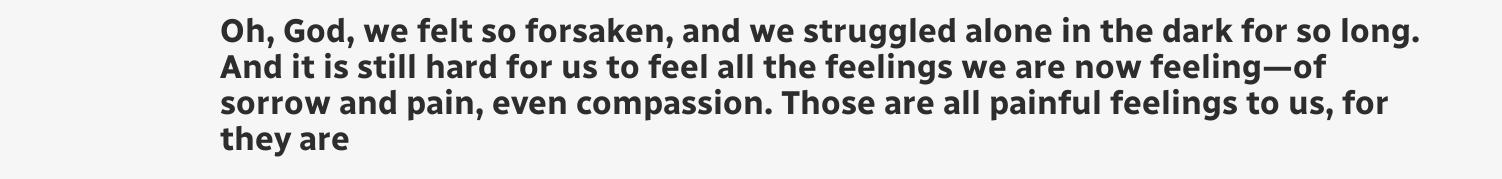Oh, God, we felt so forsaken, and we struggled alone in the dark for so long. And it is still hard for us to feel all the feelings we are now feeling—of sorrow and pain, even compassion. Those are all painful feelings to us, for they are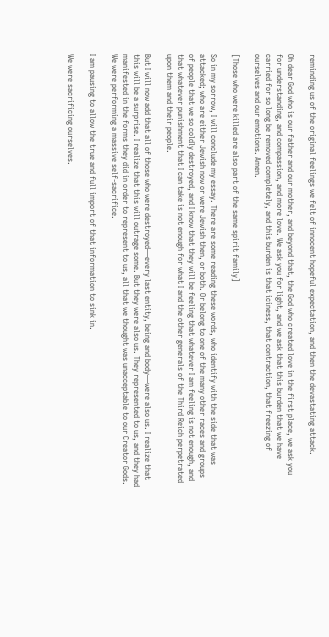reminding us of the original feelings we felt of innocent hopeful expectation, and then the devastating attack.

Oh dear God who is our father and our mother, and beyond that, the God who created love in the first place, we ask you for understanding, and compassion, and more love. We ask you for light, and we ask that this burden that we have carried for so long be removed completely, and this burden is that iciness, that contraction, that freezing of ourselves and our emotions. Amen.

[Those who were killed are also part of the same spirit family]

So in my sorrow, I will conclude my essay. There are some reading these words, who identify with the side that was attacked; who are either Jewish now or were Jewish then, or both. Or belong to one of the many other races and groups of people that we so coldly destroyed, and I know that they will be feeling that whatever I am feeling is not enough, and that whatever punishment that I can take is not enough for what I and the other generals of the Third Reich perpetrated upon them and their people.

But I will now add that all of those who were destroyed—every last entity, being and body—were also us. I realize that this will be a surprise. I realize that this will outrage some. But they were also us. They represented to us, and they had manifested in the forms they did in order to represent to us, all that we thought was unacceptable to our Creator Gods. We were performing a massive self-sacrifice.

I am pausing to allow the true and full import of that information to sink in.

We were sacrificing ourselves.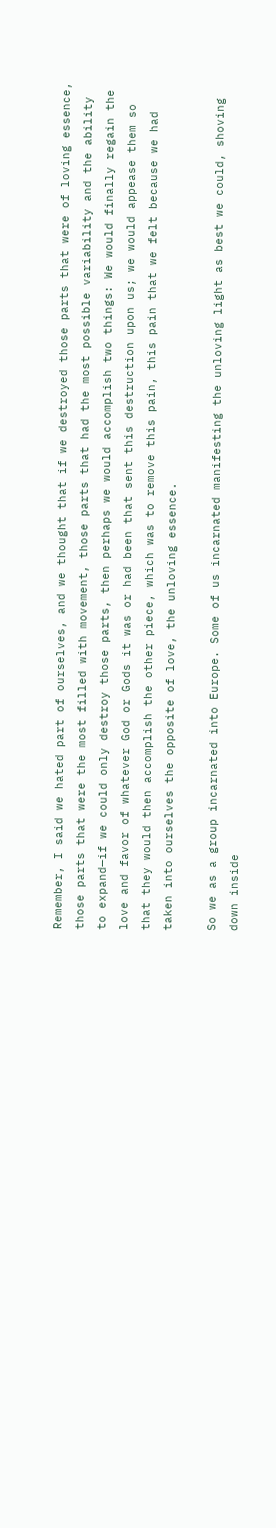Remember, I said we hated part of ourselves, and we thought that if we destroyed those parts that were of loving essence, those parts that were the most filled with movement, those parts that had the most possible variability and the ability to expand—if we could only destroy those parts, then perhaps we would accomplish two things: We would finally regain the love and favor of whatever God or Gods it was or had been that sent this destruction upon us; we would appease them so that they would then accomplish the other piece, which was to remove this pain, this pain that we felt because we had taken into ourselves the opposite of love, the unloving essence.

So we as a group incarnated into Europe. Some of us incarnated manifesting the unloving light as best we could, shoving down inside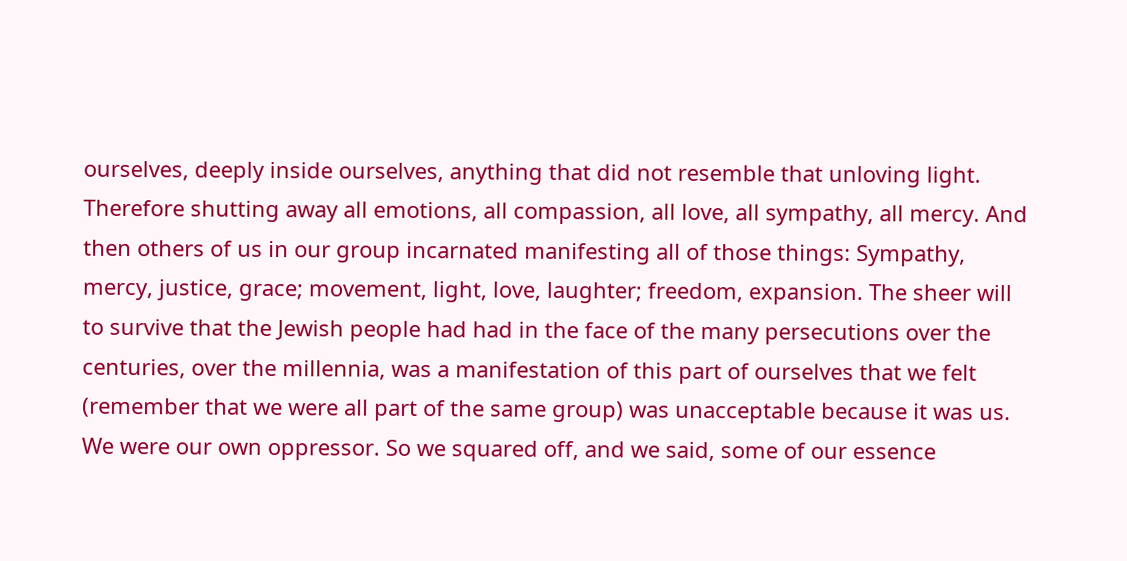ourselves, deeply inside ourselves, anything that did not resemble that unloving light. Therefore shutting away all emotions, all compassion, all love, all sympathy, all mercy. And then others of us in our group incarnated manifesting all of those things: Sympathy, mercy, justice, grace; movement, light, love, laughter; freedom, expansion. The sheer will to survive that the Jewish people had had in the face of the many persecutions over the centuries, over the millennia, was a manifestation of this part of ourselves that we felt (remember that we were all part of the same group) was unacceptable because it was us. We were our own oppressor. So we squared off, and we said, some of our essence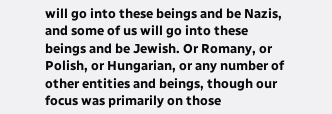will go into these beings and be Nazis, and some of us will go into these beings and be Jewish. Or Romany, or Polish, or Hungarian, or any number of other entities and beings, though our focus was primarily on those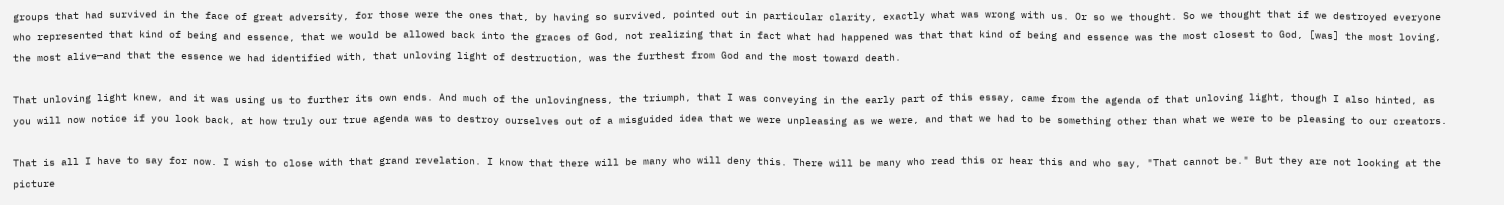groups that had survived in the face of great adversity, for those were the ones that, by having so survived, pointed out in particular clarity, exactly what was wrong with us. Or so we thought. So we thought that if we destroyed everyone who represented that kind of being and essence, that we would be allowed back into the graces of God, not realizing that in fact what had happened was that that kind of being and essence was the most closest to God, [was] the most loving, the most alive—and that the essence we had identified with, that unloving light of destruction, was the furthest from God and the most toward death.

That unloving light knew, and it was using us to further its own ends. And much of the unlovingness, the triumph, that I was conveying in the early part of this essay, came from the agenda of that unloving light, though I also hinted, as you will now notice if you look back, at how truly our true agenda was to destroy ourselves out of a misguided idea that we were unpleasing as we were, and that we had to be something other than what we were to be pleasing to our creators.

That is all I have to say for now. I wish to close with that grand revelation. I know that there will be many who will deny this. There will be many who read this or hear this and who say, "That cannot be." But they are not looking at the picture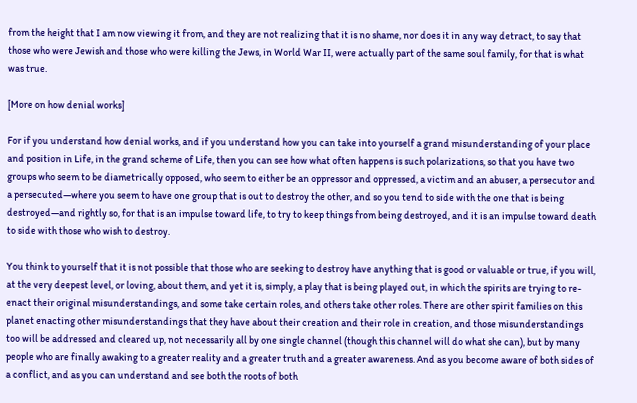from the height that I am now viewing it from, and they are not realizing that it is no shame, nor does it in any way detract, to say that those who were Jewish and those who were killing the Jews, in World War II, were actually part of the same soul family, for that is what was true.

[More on how denial works]

For if you understand how denial works, and if you understand how you can take into yourself a grand misunderstanding of your place and position in Life, in the grand scheme of Life, then you can see how what often happens is such polarizations, so that you have two groups who seem to be diametrically opposed, who seem to either be an oppressor and oppressed, a victim and an abuser, a persecutor and a persecuted—where you seem to have one group that is out to destroy the other, and so you tend to side with the one that is being destroyed—and rightly so, for that is an impulse toward life, to try to keep things from being destroyed, and it is an impulse toward death to side with those who wish to destroy.

You think to yourself that it is not possible that those who are seeking to destroy have anything that is good or valuable or true, if you will, at the very deepest level, or loving, about them, and yet it is, simply, a play that is being played out, in which the spirits are trying to re-enact their original misunderstandings, and some take certain roles, and others take other roles. There are other spirit families on this planet enacting other misunderstandings that they have about their creation and their role in creation, and those misunderstandings too will be addressed and cleared up, not necessarily all by one single channel (though this channel will do what she can), but by many people who are finally awaking to a greater reality and a greater truth and a greater awareness. And as you become aware of both sides of a conflict, and as you can understand and see both the roots of both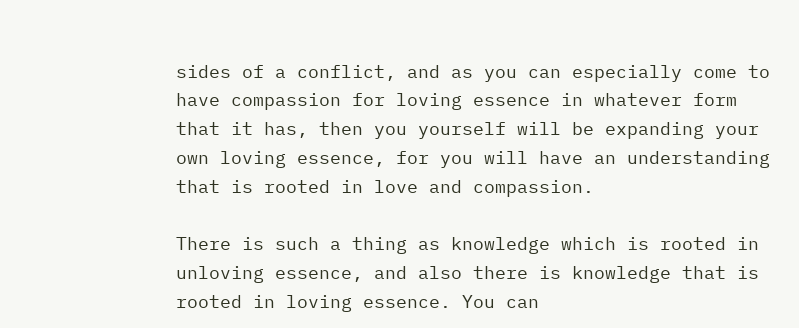sides of a conflict, and as you can especially come to have compassion for loving essence in whatever form that it has, then you yourself will be expanding your own loving essence, for you will have an understanding that is rooted in love and compassion.

There is such a thing as knowledge which is rooted in unloving essence, and also there is knowledge that is rooted in loving essence. You can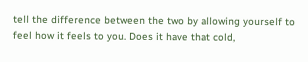tell the difference between the two by allowing yourself to feel how it feels to you. Does it have that cold,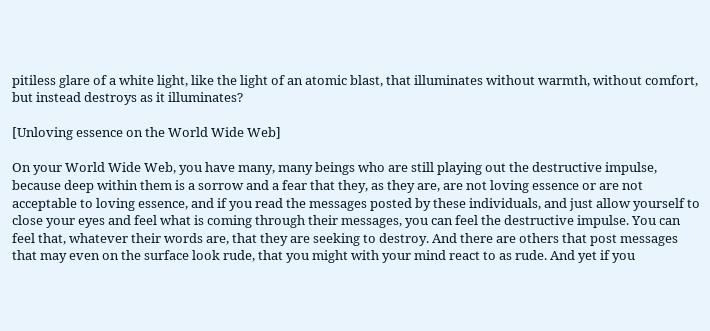pitiless glare of a white light, like the light of an atomic blast, that illuminates without warmth, without comfort, but instead destroys as it illuminates?

[Unloving essence on the World Wide Web]

On your World Wide Web, you have many, many beings who are still playing out the destructive impulse, because deep within them is a sorrow and a fear that they, as they are, are not loving essence or are not acceptable to loving essence, and if you read the messages posted by these individuals, and just allow yourself to close your eyes and feel what is coming through their messages, you can feel the destructive impulse. You can feel that, whatever their words are, that they are seeking to destroy. And there are others that post messages that may even on the surface look rude, that you might with your mind react to as rude. And yet if you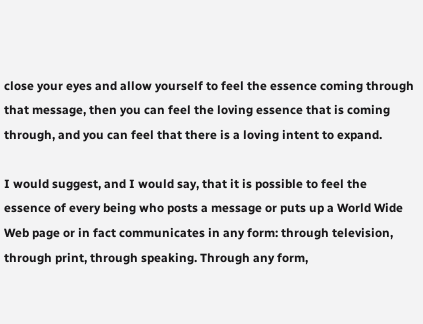close your eyes and allow yourself to feel the essence coming through that message, then you can feel the loving essence that is coming through, and you can feel that there is a loving intent to expand.

I would suggest, and I would say, that it is possible to feel the essence of every being who posts a message or puts up a World Wide Web page or in fact communicates in any form: through television, through print, through speaking. Through any form,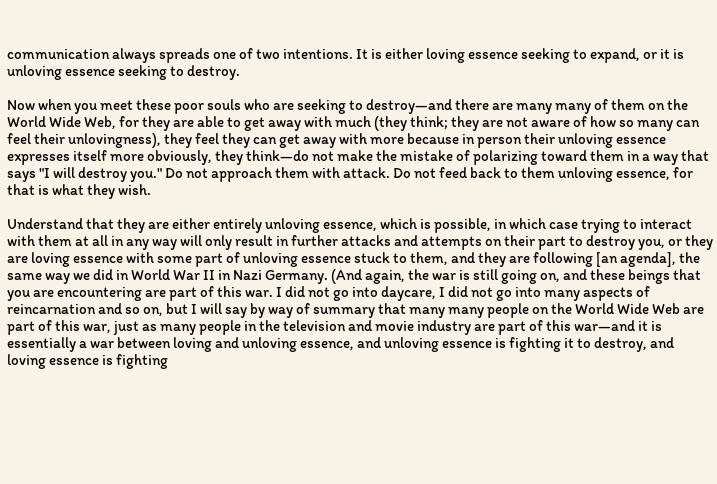communication always spreads one of two intentions. It is either loving essence seeking to expand, or it is unloving essence seeking to destroy.

Now when you meet these poor souls who are seeking to destroy—and there are many many of them on the World Wide Web, for they are able to get away with much (they think; they are not aware of how so many can feel their unlovingness), they feel they can get away with more because in person their unloving essence expresses itself more obviously, they think—do not make the mistake of polarizing toward them in a way that says "I will destroy you." Do not approach them with attack. Do not feed back to them unloving essence, for that is what they wish.

Understand that they are either entirely unloving essence, which is possible, in which case trying to interact with them at all in any way will only result in further attacks and attempts on their part to destroy you, or they are loving essence with some part of unloving essence stuck to them, and they are following [an agenda], the same way we did in World War II in Nazi Germany. (And again, the war is still going on, and these beings that you are encountering are part of this war. I did not go into daycare, I did not go into many aspects of reincarnation and so on, but I will say by way of summary that many many people on the World Wide Web are part of this war, just as many people in the television and movie industry are part of this war—and it is essentially a war between loving and unloving essence, and unloving essence is fighting it to destroy, and loving essence is fighting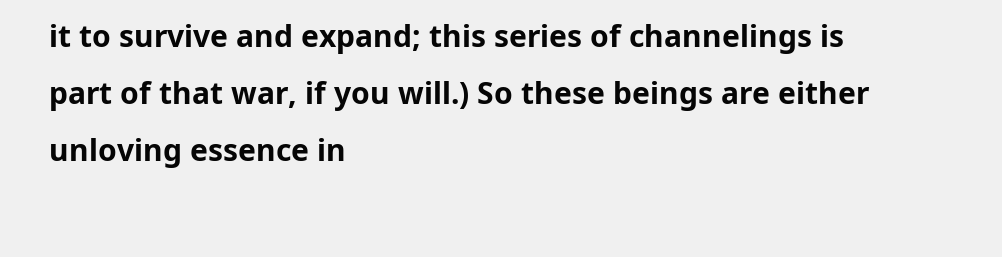it to survive and expand; this series of channelings is part of that war, if you will.) So these beings are either unloving essence in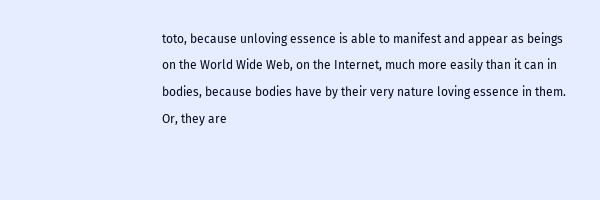toto, because unloving essence is able to manifest and appear as beings on the World Wide Web, on the Internet, much more easily than it can in bodies, because bodies have by their very nature loving essence in them. Or, they are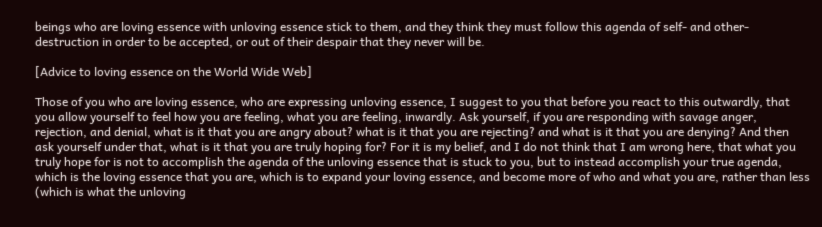beings who are loving essence with unloving essence stick to them, and they think they must follow this agenda of self- and other-destruction in order to be accepted, or out of their despair that they never will be.

[Advice to loving essence on the World Wide Web]

Those of you who are loving essence, who are expressing unloving essence, I suggest to you that before you react to this outwardly, that you allow yourself to feel how you are feeling, what you are feeling, inwardly. Ask yourself, if you are responding with savage anger, rejection, and denial, what is it that you are angry about? what is it that you are rejecting? and what is it that you are denying? And then ask yourself under that, what is it that you are truly hoping for? For it is my belief, and I do not think that I am wrong here, that what you truly hope for is not to accomplish the agenda of the unloving essence that is stuck to you, but to instead accomplish your true agenda, which is the loving essence that you are, which is to expand your loving essence, and become more of who and what you are, rather than less (which is what the unloving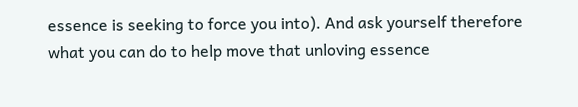essence is seeking to force you into). And ask yourself therefore what you can do to help move that unloving essence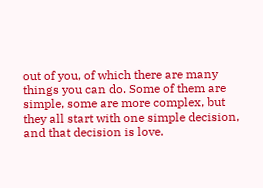out of you, of which there are many things you can do. Some of them are simple, some are more complex, but they all start with one simple decision, and that decision is love.